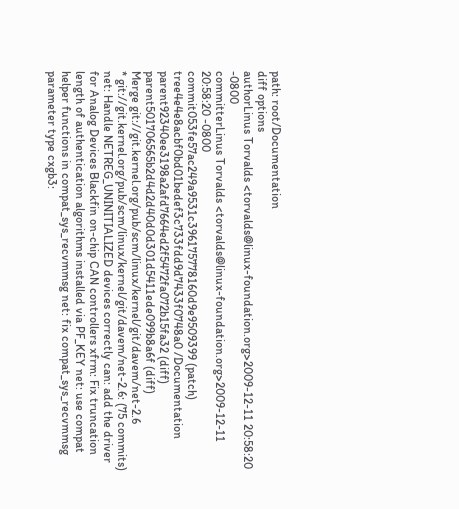path: root/Documentation
diff options
authorLinus Torvalds <torvalds@linux-foundation.org>2009-12-11 20:58:20 -0800
committerLinus Torvalds <torvalds@linux-foundation.org>2009-12-11 20:58:20 -0800
commit053fe57ac249a9531c396175778160d9e9509399 (patch)
tree4e4e8acbf0bd01bedef3c733fdd9d7433f0748a0 /Documentation
parent92340ee3198a2afd7664ed2f5472fa072b15fa32 (diff)
parent501706565b2d4d2d40d0d301d5411ede099b8a6f (diff)
Merge git://git.kernel.org/pub/scm/linux/kernel/git/davem/net-2.6
* git://git.kernel.org/pub/scm/linux/kernel/git/davem/net-2.6: (75 commits) net: Handle NETREG_UNINITIALIZED devices correctly can: add the driver for Analog Devices Blackfin on-chip CAN controllers xfrm: Fix truncation length of authentication algorithms installed via PF_KEY net: use compat helper functions in compat_sys_recvmmsg net: fix compat_sys_recvmmsg parameter type cxgb3: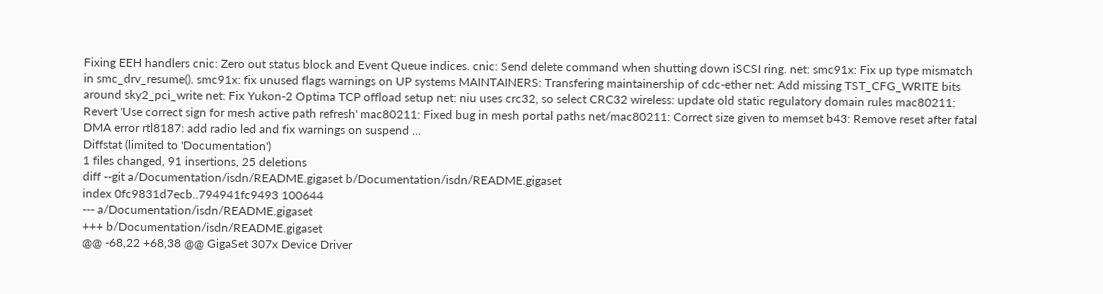Fixing EEH handlers cnic: Zero out status block and Event Queue indices. cnic: Send delete command when shutting down iSCSI ring. net: smc91x: Fix up type mismatch in smc_drv_resume(). smc91x: fix unused flags warnings on UP systems MAINTAINERS: Transfering maintainership of cdc-ether net: Add missing TST_CFG_WRITE bits around sky2_pci_write net: Fix Yukon-2 Optima TCP offload setup net: niu uses crc32, so select CRC32 wireless: update old static regulatory domain rules mac80211: Revert 'Use correct sign for mesh active path refresh' mac80211: Fixed bug in mesh portal paths net/mac80211: Correct size given to memset b43: Remove reset after fatal DMA error rtl8187: add radio led and fix warnings on suspend ...
Diffstat (limited to 'Documentation')
1 files changed, 91 insertions, 25 deletions
diff --git a/Documentation/isdn/README.gigaset b/Documentation/isdn/README.gigaset
index 0fc9831d7ecb..794941fc9493 100644
--- a/Documentation/isdn/README.gigaset
+++ b/Documentation/isdn/README.gigaset
@@ -68,22 +68,38 @@ GigaSet 307x Device Driver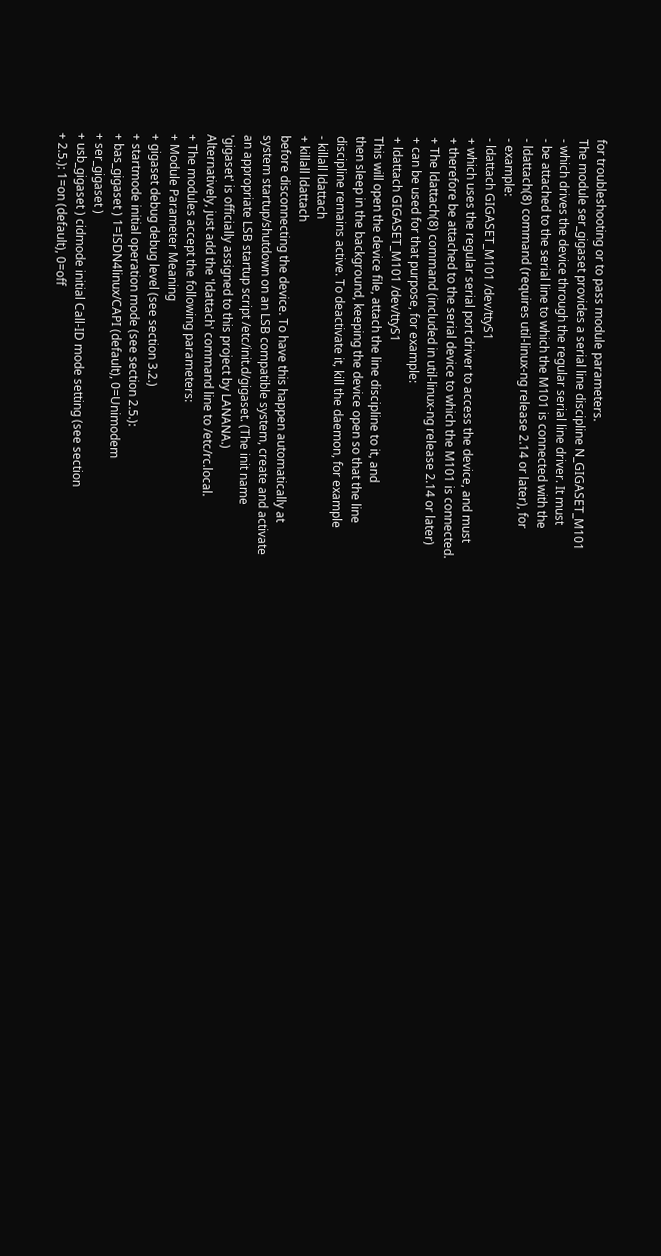for troubleshooting or to pass module parameters.
The module ser_gigaset provides a serial line discipline N_GIGASET_M101
- which drives the device through the regular serial line driver. It must
- be attached to the serial line to which the M101 is connected with the
- ldattach(8) command (requires util-linux-ng release 2.14 or later), for
- example:
- ldattach GIGASET_M101 /dev/ttyS1
+ which uses the regular serial port driver to access the device, and must
+ therefore be attached to the serial device to which the M101 is connected.
+ The ldattach(8) command (included in util-linux-ng release 2.14 or later)
+ can be used for that purpose, for example:
+ ldattach GIGASET_M101 /dev/ttyS1
This will open the device file, attach the line discipline to it, and
then sleep in the background, keeping the device open so that the line
discipline remains active. To deactivate it, kill the daemon, for example
- killall ldattach
+ killall ldattach
before disconnecting the device. To have this happen automatically at
system startup/shutdown on an LSB compatible system, create and activate
an appropriate LSB startup script /etc/init.d/gigaset. (The init name
'gigaset' is officially assigned to this project by LANANA.)
Alternatively, just add the 'ldattach' command line to /etc/rc.local.
+ The modules accept the following parameters:
+ Module Parameter Meaning
+ gigaset debug debug level (see section 3.2.)
+ startmode initial operation mode (see section 2.5.):
+ bas_gigaset ) 1=ISDN4linux/CAPI (default), 0=Unimodem
+ ser_gigaset )
+ usb_gigaset ) cidmode initial Call-ID mode setting (see section
+ 2.5.): 1=on (default), 0=off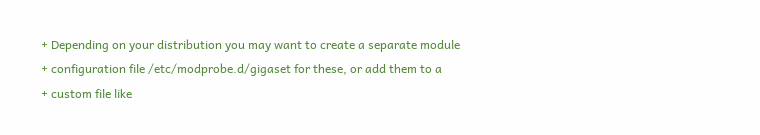+ Depending on your distribution you may want to create a separate module
+ configuration file /etc/modprobe.d/gigaset for these, or add them to a
+ custom file like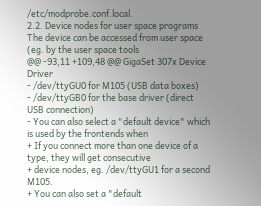/etc/modprobe.conf.local.
2.2. Device nodes for user space programs
The device can be accessed from user space (eg. by the user space tools
@@ -93,11 +109,48 @@ GigaSet 307x Device Driver
- /dev/ttyGU0 for M105 (USB data boxes)
- /dev/ttyGB0 for the base driver (direct USB connection)
- You can also select a "default device" which is used by the frontends when
+ If you connect more than one device of a type, they will get consecutive
+ device nodes, eg. /dev/ttyGU1 for a second M105.
+ You can also set a "default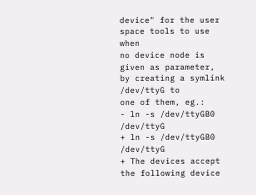device" for the user space tools to use when
no device node is given as parameter, by creating a symlink /dev/ttyG to
one of them, eg.:
- ln -s /dev/ttyGB0 /dev/ttyG
+ ln -s /dev/ttyGB0 /dev/ttyG
+ The devices accept the following device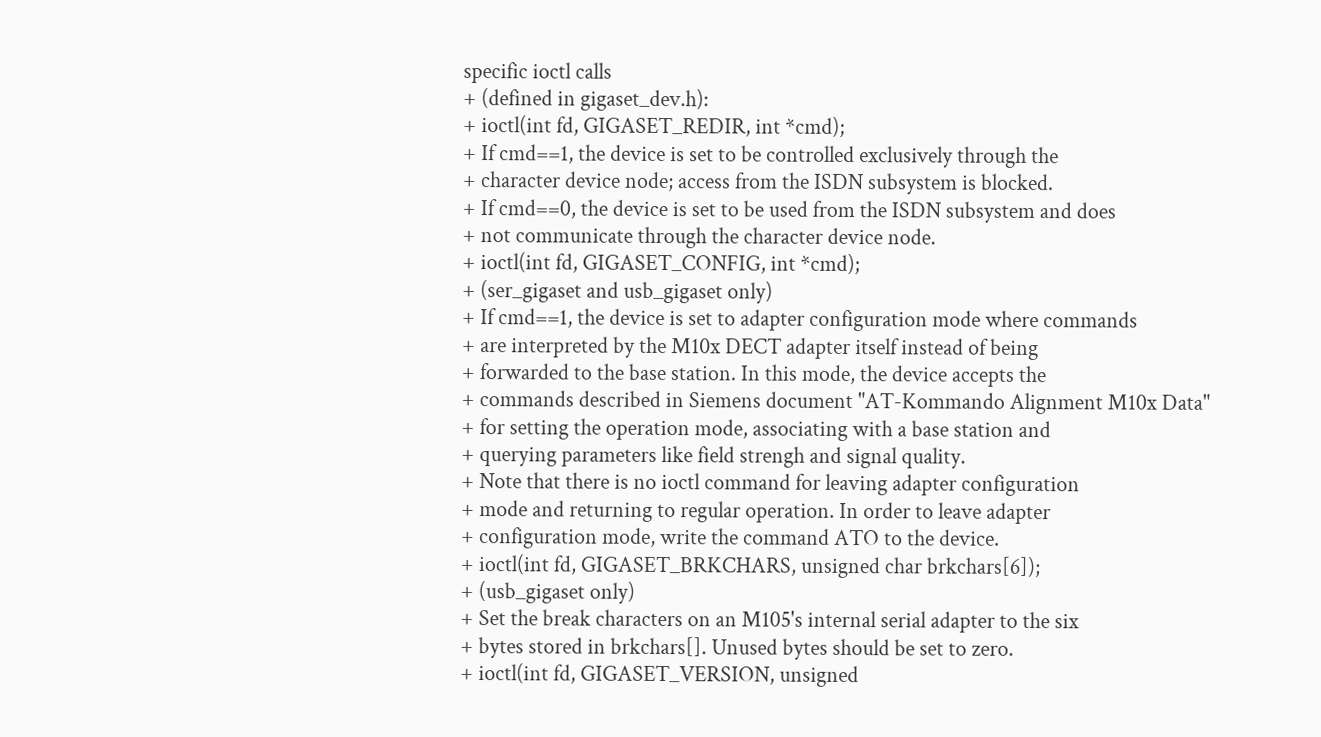specific ioctl calls
+ (defined in gigaset_dev.h):
+ ioctl(int fd, GIGASET_REDIR, int *cmd);
+ If cmd==1, the device is set to be controlled exclusively through the
+ character device node; access from the ISDN subsystem is blocked.
+ If cmd==0, the device is set to be used from the ISDN subsystem and does
+ not communicate through the character device node.
+ ioctl(int fd, GIGASET_CONFIG, int *cmd);
+ (ser_gigaset and usb_gigaset only)
+ If cmd==1, the device is set to adapter configuration mode where commands
+ are interpreted by the M10x DECT adapter itself instead of being
+ forwarded to the base station. In this mode, the device accepts the
+ commands described in Siemens document "AT-Kommando Alignment M10x Data"
+ for setting the operation mode, associating with a base station and
+ querying parameters like field strengh and signal quality.
+ Note that there is no ioctl command for leaving adapter configuration
+ mode and returning to regular operation. In order to leave adapter
+ configuration mode, write the command ATO to the device.
+ ioctl(int fd, GIGASET_BRKCHARS, unsigned char brkchars[6]);
+ (usb_gigaset only)
+ Set the break characters on an M105's internal serial adapter to the six
+ bytes stored in brkchars[]. Unused bytes should be set to zero.
+ ioctl(int fd, GIGASET_VERSION, unsigned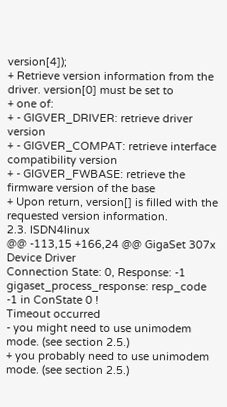version[4]);
+ Retrieve version information from the driver. version[0] must be set to
+ one of:
+ - GIGVER_DRIVER: retrieve driver version
+ - GIGVER_COMPAT: retrieve interface compatibility version
+ - GIGVER_FWBASE: retrieve the firmware version of the base
+ Upon return, version[] is filled with the requested version information.
2.3. ISDN4linux
@@ -113,15 +166,24 @@ GigaSet 307x Device Driver
Connection State: 0, Response: -1
gigaset_process_response: resp_code -1 in ConState 0 !
Timeout occurred
- you might need to use unimodem mode. (see section 2.5.)
+ you probably need to use unimodem mode. (see section 2.5.)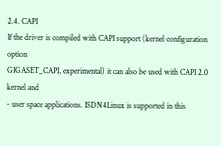2.4. CAPI
If the driver is compiled with CAPI support (kernel configuration option
GIGASET_CAPI, experimental) it can also be used with CAPI 2.0 kernel and
- user space applications. ISDN4Linux is supported in this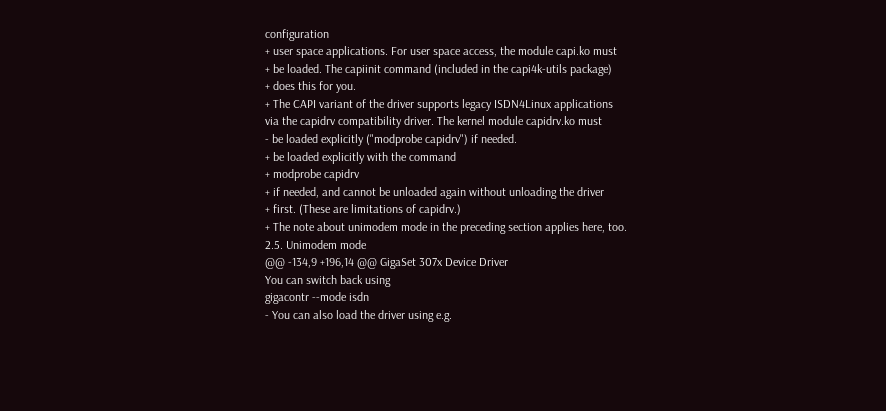configuration
+ user space applications. For user space access, the module capi.ko must
+ be loaded. The capiinit command (included in the capi4k-utils package)
+ does this for you.
+ The CAPI variant of the driver supports legacy ISDN4Linux applications
via the capidrv compatibility driver. The kernel module capidrv.ko must
- be loaded explicitly ("modprobe capidrv") if needed.
+ be loaded explicitly with the command
+ modprobe capidrv
+ if needed, and cannot be unloaded again without unloading the driver
+ first. (These are limitations of capidrv.)
+ The note about unimodem mode in the preceding section applies here, too.
2.5. Unimodem mode
@@ -134,9 +196,14 @@ GigaSet 307x Device Driver
You can switch back using
gigacontr --mode isdn
- You can also load the driver using e.g.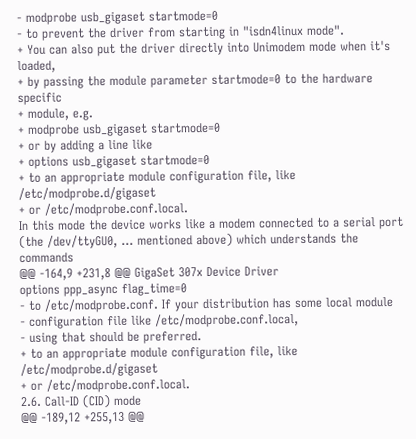- modprobe usb_gigaset startmode=0
- to prevent the driver from starting in "isdn4linux mode".
+ You can also put the driver directly into Unimodem mode when it's loaded,
+ by passing the module parameter startmode=0 to the hardware specific
+ module, e.g.
+ modprobe usb_gigaset startmode=0
+ or by adding a line like
+ options usb_gigaset startmode=0
+ to an appropriate module configuration file, like /etc/modprobe.d/gigaset
+ or /etc/modprobe.conf.local.
In this mode the device works like a modem connected to a serial port
(the /dev/ttyGU0, ... mentioned above) which understands the commands
@@ -164,9 +231,8 @@ GigaSet 307x Device Driver
options ppp_async flag_time=0
- to /etc/modprobe.conf. If your distribution has some local module
- configuration file like /etc/modprobe.conf.local,
- using that should be preferred.
+ to an appropriate module configuration file, like /etc/modprobe.d/gigaset
+ or /etc/modprobe.conf.local.
2.6. Call-ID (CID) mode
@@ -189,12 +255,13 @@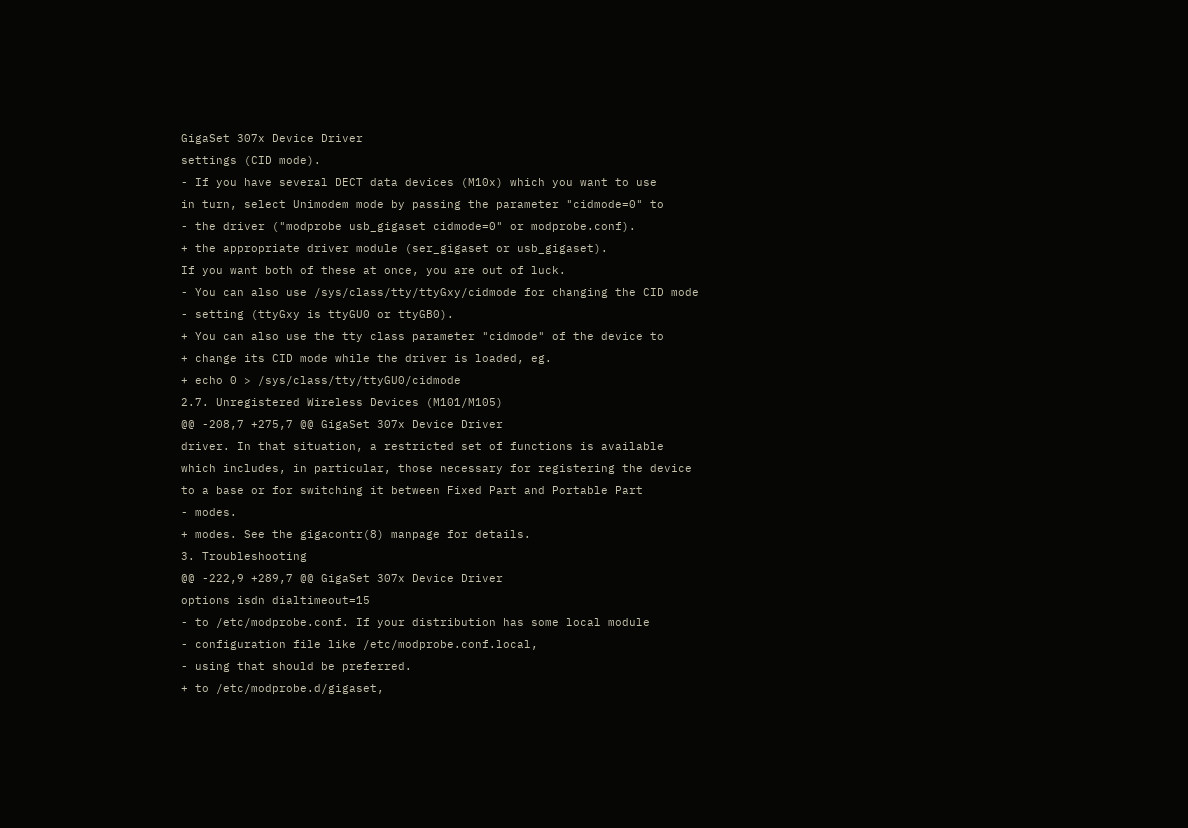GigaSet 307x Device Driver
settings (CID mode).
- If you have several DECT data devices (M10x) which you want to use
in turn, select Unimodem mode by passing the parameter "cidmode=0" to
- the driver ("modprobe usb_gigaset cidmode=0" or modprobe.conf).
+ the appropriate driver module (ser_gigaset or usb_gigaset).
If you want both of these at once, you are out of luck.
- You can also use /sys/class/tty/ttyGxy/cidmode for changing the CID mode
- setting (ttyGxy is ttyGU0 or ttyGB0).
+ You can also use the tty class parameter "cidmode" of the device to
+ change its CID mode while the driver is loaded, eg.
+ echo 0 > /sys/class/tty/ttyGU0/cidmode
2.7. Unregistered Wireless Devices (M101/M105)
@@ -208,7 +275,7 @@ GigaSet 307x Device Driver
driver. In that situation, a restricted set of functions is available
which includes, in particular, those necessary for registering the device
to a base or for switching it between Fixed Part and Portable Part
- modes.
+ modes. See the gigacontr(8) manpage for details.
3. Troubleshooting
@@ -222,9 +289,7 @@ GigaSet 307x Device Driver
options isdn dialtimeout=15
- to /etc/modprobe.conf. If your distribution has some local module
- configuration file like /etc/modprobe.conf.local,
- using that should be preferred.
+ to /etc/modprobe.d/gigaset,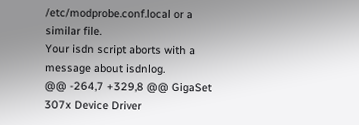/etc/modprobe.conf.local or a similar file.
Your isdn script aborts with a message about isdnlog.
@@ -264,7 +329,8 @@ GigaSet 307x Device Driver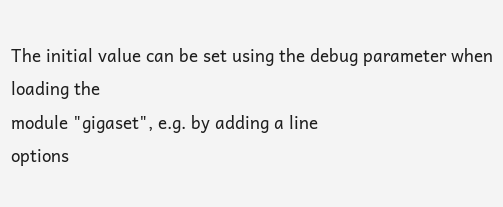The initial value can be set using the debug parameter when loading the
module "gigaset", e.g. by adding a line
options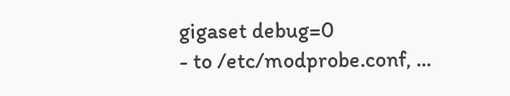gigaset debug=0
- to /etc/modprobe.conf, ...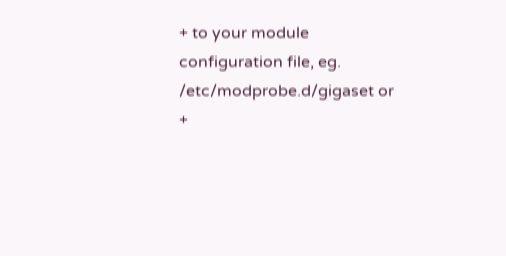+ to your module configuration file, eg. /etc/modprobe.d/gigaset or
+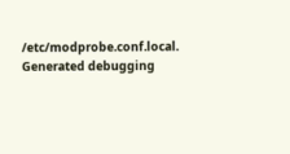/etc/modprobe.conf.local.
Generated debugging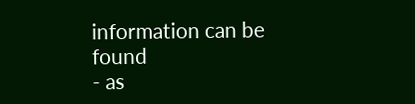information can be found
- as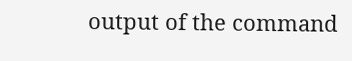output of the command